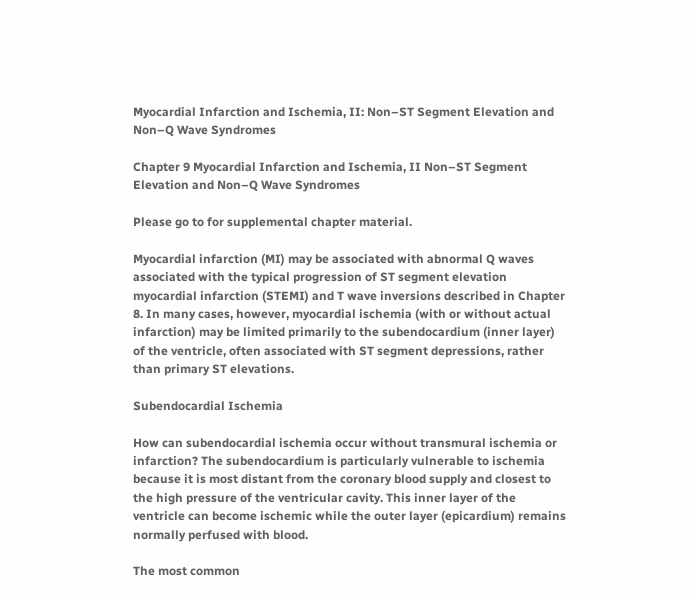Myocardial Infarction and Ischemia, II: Non–ST Segment Elevation and Non–Q Wave Syndromes

Chapter 9 Myocardial Infarction and Ischemia, II Non–ST Segment Elevation and Non–Q Wave Syndromes

Please go to for supplemental chapter material.

Myocardial infarction (MI) may be associated with abnormal Q waves associated with the typical progression of ST segment elevation myocardial infarction (STEMI) and T wave inversions described in Chapter 8. In many cases, however, myocardial ischemia (with or without actual infarction) may be limited primarily to the subendocardium (inner layer) of the ventricle, often associated with ST segment depressions, rather than primary ST elevations.

Subendocardial Ischemia

How can subendocardial ischemia occur without transmural ischemia or infarction? The subendocardium is particularly vulnerable to ischemia because it is most distant from the coronary blood supply and closest to the high pressure of the ventricular cavity. This inner layer of the ventricle can become ischemic while the outer layer (epicardium) remains normally perfused with blood.

The most common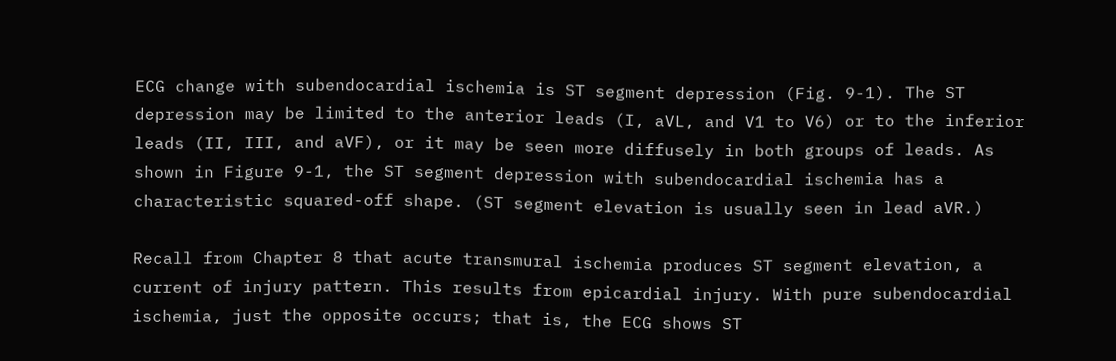ECG change with subendocardial ischemia is ST segment depression (Fig. 9-1). The ST depression may be limited to the anterior leads (I, aVL, and V1 to V6) or to the inferior leads (II, III, and aVF), or it may be seen more diffusely in both groups of leads. As shown in Figure 9-1, the ST segment depression with subendocardial ischemia has a characteristic squared-off shape. (ST segment elevation is usually seen in lead aVR.)

Recall from Chapter 8 that acute transmural ischemia produces ST segment elevation, a current of injury pattern. This results from epicardial injury. With pure subendocardial ischemia, just the opposite occurs; that is, the ECG shows ST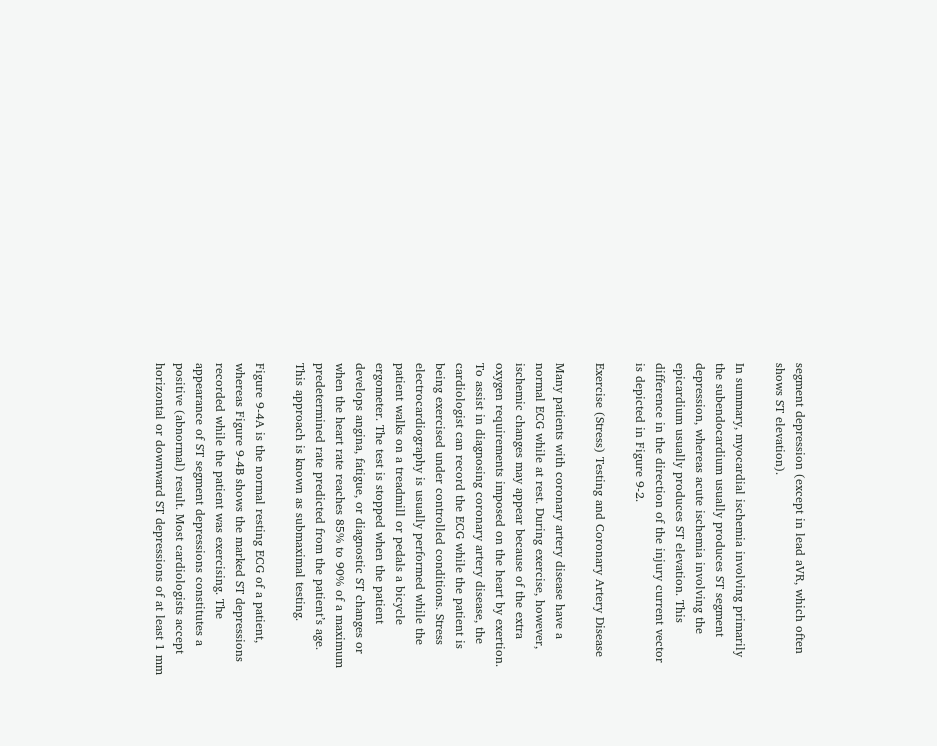segment depression (except in lead aVR, which often shows ST elevation).

In summary, myocardial ischemia involving primarily the subendocardium usually produces ST segment depression, whereas acute ischemia involving the epicardium usually produces ST elevation. This difference in the direction of the injury current vector is depicted in Figure 9-2.

Exercise (Stress) Testing and Coronary Artery Disease

Many patients with coronary artery disease have a normal ECG while at rest. During exercise, however, ischemic changes may appear because of the extra oxygen requirements imposed on the heart by exertion. To assist in diagnosing coronary artery disease, the cardiologist can record the ECG while the patient is being exercised under controlled conditions. Stress electrocardiography is usually performed while the patient walks on a treadmill or pedals a bicycle ergometer. The test is stopped when the patient develops angina, fatigue, or diagnostic ST changes or when the heart rate reaches 85% to 90% of a maximum predetermined rate predicted from the patient’s age. This approach is known as submaximal testing.

Figure 9-4A is the normal resting ECG of a patient, whereas Figure 9-4B shows the marked ST depressions recorded while the patient was exercising. The appearance of ST segment depressions constitutes a positive (abnormal) result. Most cardiologists accept horizontal or downward ST depressions of at least 1 mm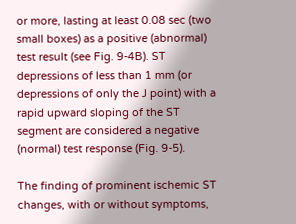or more, lasting at least 0.08 sec (two small boxes) as a positive (abnormal) test result (see Fig. 9-4B). ST depressions of less than 1 mm (or depressions of only the J point) with a rapid upward sloping of the ST segment are considered a negative (normal) test response (Fig. 9-5).

The finding of prominent ischemic ST changes, with or without symptoms,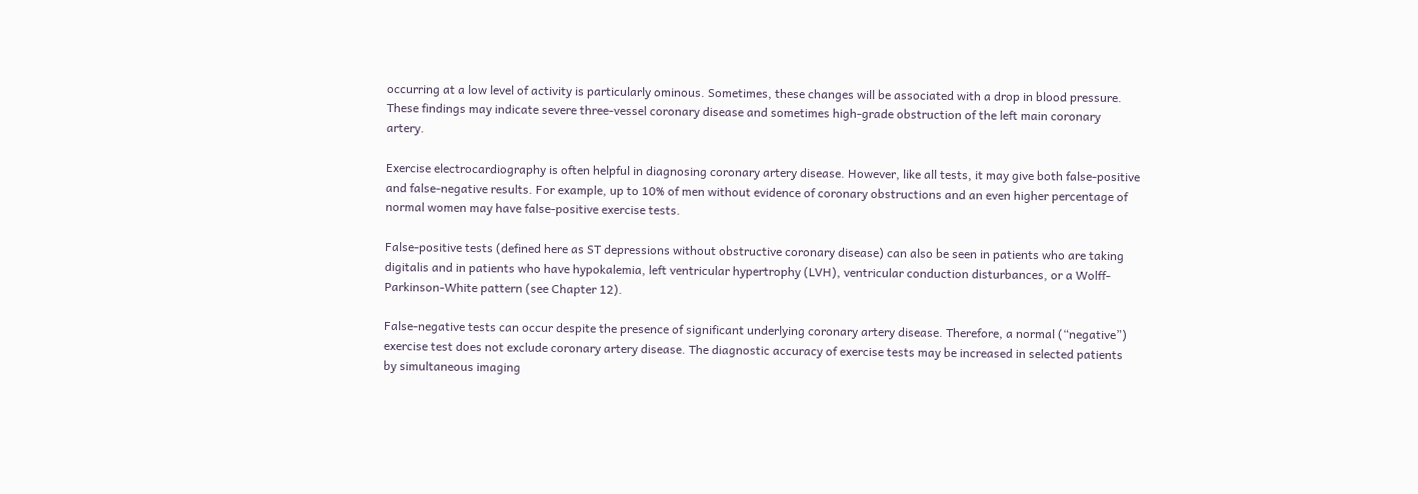occurring at a low level of activity is particularly ominous. Sometimes, these changes will be associated with a drop in blood pressure. These findings may indicate severe three-vessel coronary disease and sometimes high-grade obstruction of the left main coronary artery.

Exercise electrocardiography is often helpful in diagnosing coronary artery disease. However, like all tests, it may give both false-positive and false-negative results. For example, up to 10% of men without evidence of coronary obstructions and an even higher percentage of normal women may have false-positive exercise tests.

False-positive tests (defined here as ST depressions without obstructive coronary disease) can also be seen in patients who are taking digitalis and in patients who have hypokalemia, left ventricular hypertrophy (LVH), ventricular conduction disturbances, or a Wolff-Parkinson-White pattern (see Chapter 12).

False-negative tests can occur despite the presence of significant underlying coronary artery disease. Therefore, a normal (“negative”) exercise test does not exclude coronary artery disease. The diagnostic accuracy of exercise tests may be increased in selected patients by simultaneous imaging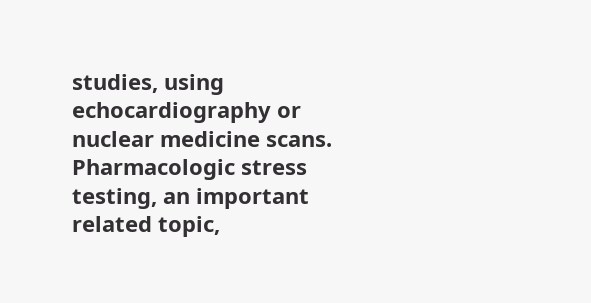studies, using echocardiography or nuclear medicine scans. Pharmacologic stress testing, an important related topic,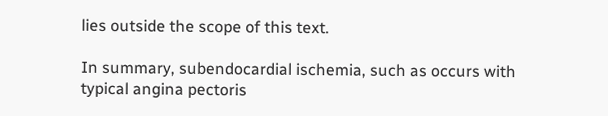lies outside the scope of this text.

In summary, subendocardial ischemia, such as occurs with typical angina pectoris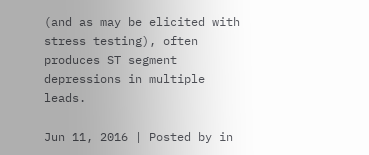(and as may be elicited with stress testing), often produces ST segment depressions in multiple leads.

Jun 11, 2016 | Posted by in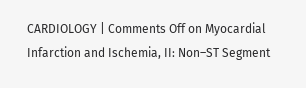CARDIOLOGY | Comments Off on Myocardial Infarction and Ischemia, II: Non–ST Segment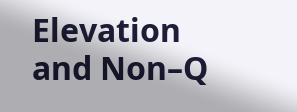Elevation and Non–Q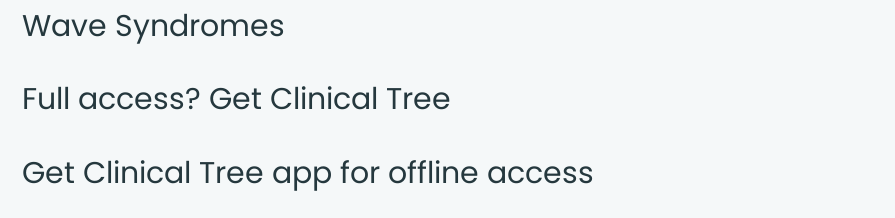Wave Syndromes

Full access? Get Clinical Tree

Get Clinical Tree app for offline access